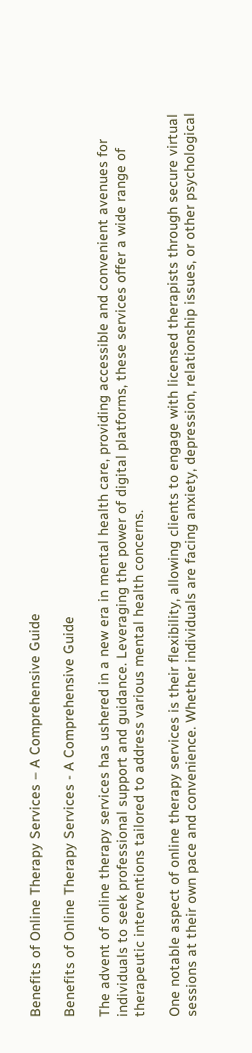Benefits of Online Therapy Services – A Comprehensive Guide

Benefits of Online Therapy Services - A Comprehensive Guide

The advent of online therapy services has ushered in a new era in mental health care, providing accessible and convenient avenues for individuals to seek professional support and guidance. Leveraging the power of digital platforms, these services offer a wide range of therapeutic interventions tailored to address various mental health concerns.

One notable aspect of online therapy services is their flexibility, allowing clients to engage with licensed therapists through secure virtual sessions at their own pace and convenience. Whether individuals are facing anxiety, depression, relationship issues, or other psychological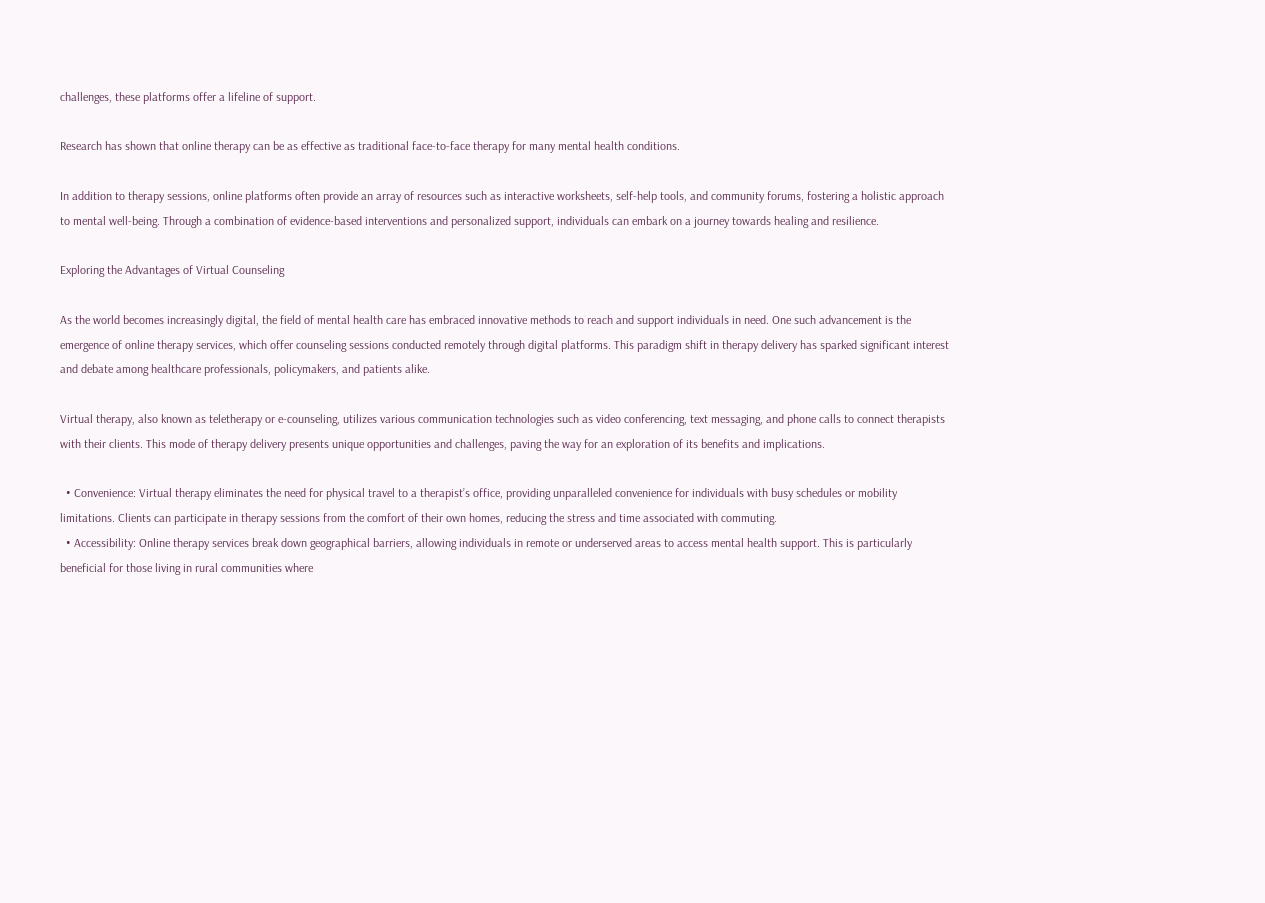challenges, these platforms offer a lifeline of support.

Research has shown that online therapy can be as effective as traditional face-to-face therapy for many mental health conditions.

In addition to therapy sessions, online platforms often provide an array of resources such as interactive worksheets, self-help tools, and community forums, fostering a holistic approach to mental well-being. Through a combination of evidence-based interventions and personalized support, individuals can embark on a journey towards healing and resilience.

Exploring the Advantages of Virtual Counseling

As the world becomes increasingly digital, the field of mental health care has embraced innovative methods to reach and support individuals in need. One such advancement is the emergence of online therapy services, which offer counseling sessions conducted remotely through digital platforms. This paradigm shift in therapy delivery has sparked significant interest and debate among healthcare professionals, policymakers, and patients alike.

Virtual therapy, also known as teletherapy or e-counseling, utilizes various communication technologies such as video conferencing, text messaging, and phone calls to connect therapists with their clients. This mode of therapy delivery presents unique opportunities and challenges, paving the way for an exploration of its benefits and implications.

  • Convenience: Virtual therapy eliminates the need for physical travel to a therapist’s office, providing unparalleled convenience for individuals with busy schedules or mobility limitations. Clients can participate in therapy sessions from the comfort of their own homes, reducing the stress and time associated with commuting.
  • Accessibility: Online therapy services break down geographical barriers, allowing individuals in remote or underserved areas to access mental health support. This is particularly beneficial for those living in rural communities where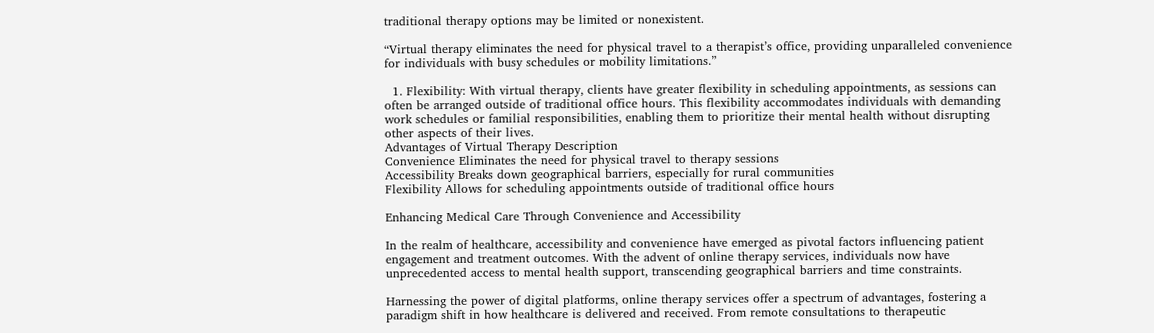traditional therapy options may be limited or nonexistent.

“Virtual therapy eliminates the need for physical travel to a therapist’s office, providing unparalleled convenience for individuals with busy schedules or mobility limitations.”

  1. Flexibility: With virtual therapy, clients have greater flexibility in scheduling appointments, as sessions can often be arranged outside of traditional office hours. This flexibility accommodates individuals with demanding work schedules or familial responsibilities, enabling them to prioritize their mental health without disrupting other aspects of their lives.
Advantages of Virtual Therapy Description
Convenience Eliminates the need for physical travel to therapy sessions
Accessibility Breaks down geographical barriers, especially for rural communities
Flexibility Allows for scheduling appointments outside of traditional office hours

Enhancing Medical Care Through Convenience and Accessibility

In the realm of healthcare, accessibility and convenience have emerged as pivotal factors influencing patient engagement and treatment outcomes. With the advent of online therapy services, individuals now have unprecedented access to mental health support, transcending geographical barriers and time constraints.

Harnessing the power of digital platforms, online therapy services offer a spectrum of advantages, fostering a paradigm shift in how healthcare is delivered and received. From remote consultations to therapeutic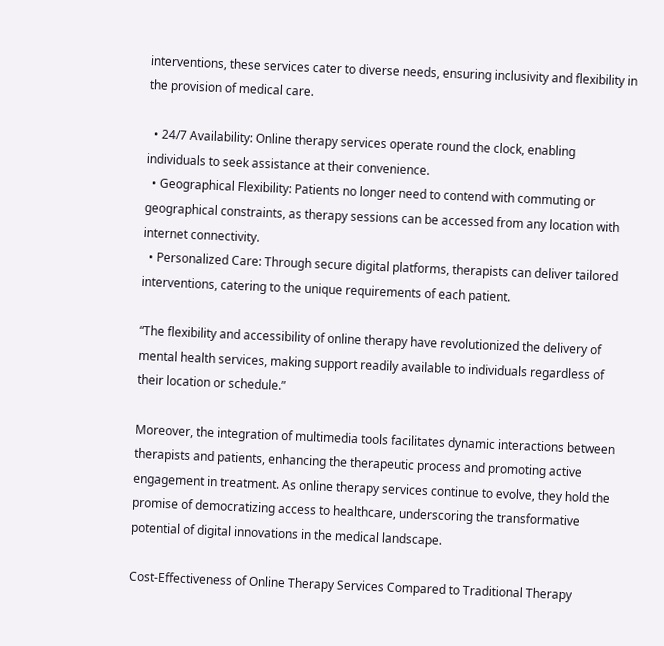interventions, these services cater to diverse needs, ensuring inclusivity and flexibility in the provision of medical care.

  • 24/7 Availability: Online therapy services operate round the clock, enabling individuals to seek assistance at their convenience.
  • Geographical Flexibility: Patients no longer need to contend with commuting or geographical constraints, as therapy sessions can be accessed from any location with internet connectivity.
  • Personalized Care: Through secure digital platforms, therapists can deliver tailored interventions, catering to the unique requirements of each patient.

“The flexibility and accessibility of online therapy have revolutionized the delivery of mental health services, making support readily available to individuals regardless of their location or schedule.”

Moreover, the integration of multimedia tools facilitates dynamic interactions between therapists and patients, enhancing the therapeutic process and promoting active engagement in treatment. As online therapy services continue to evolve, they hold the promise of democratizing access to healthcare, underscoring the transformative potential of digital innovations in the medical landscape.

Cost-Effectiveness of Online Therapy Services Compared to Traditional Therapy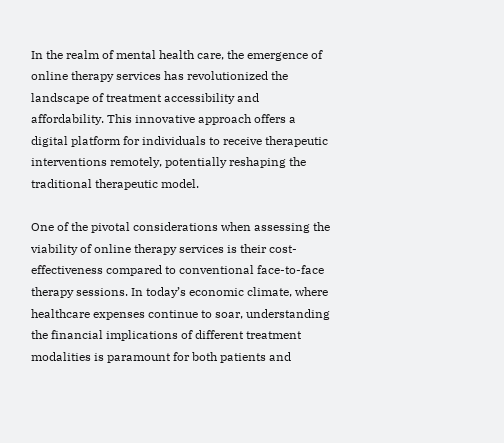In the realm of mental health care, the emergence of online therapy services has revolutionized the landscape of treatment accessibility and affordability. This innovative approach offers a digital platform for individuals to receive therapeutic interventions remotely, potentially reshaping the traditional therapeutic model.

One of the pivotal considerations when assessing the viability of online therapy services is their cost-effectiveness compared to conventional face-to-face therapy sessions. In today’s economic climate, where healthcare expenses continue to soar, understanding the financial implications of different treatment modalities is paramount for both patients and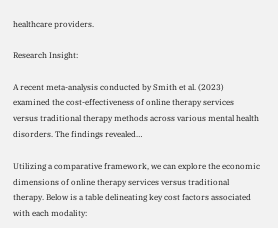healthcare providers.

Research Insight:

A recent meta-analysis conducted by Smith et al. (2023) examined the cost-effectiveness of online therapy services versus traditional therapy methods across various mental health disorders. The findings revealed…

Utilizing a comparative framework, we can explore the economic dimensions of online therapy services versus traditional therapy. Below is a table delineating key cost factors associated with each modality: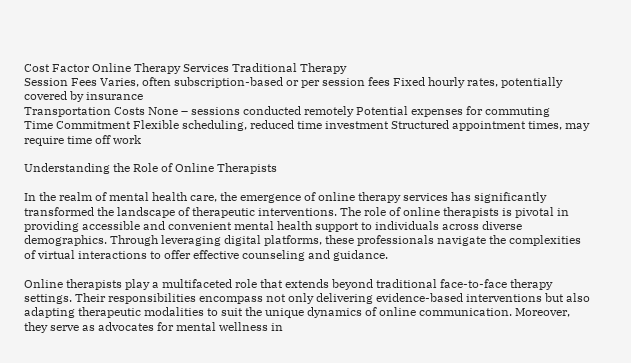Cost Factor Online Therapy Services Traditional Therapy
Session Fees Varies, often subscription-based or per session fees Fixed hourly rates, potentially covered by insurance
Transportation Costs None – sessions conducted remotely Potential expenses for commuting
Time Commitment Flexible scheduling, reduced time investment Structured appointment times, may require time off work

Understanding the Role of Online Therapists

In the realm of mental health care, the emergence of online therapy services has significantly transformed the landscape of therapeutic interventions. The role of online therapists is pivotal in providing accessible and convenient mental health support to individuals across diverse demographics. Through leveraging digital platforms, these professionals navigate the complexities of virtual interactions to offer effective counseling and guidance.

Online therapists play a multifaceted role that extends beyond traditional face-to-face therapy settings. Their responsibilities encompass not only delivering evidence-based interventions but also adapting therapeutic modalities to suit the unique dynamics of online communication. Moreover, they serve as advocates for mental wellness in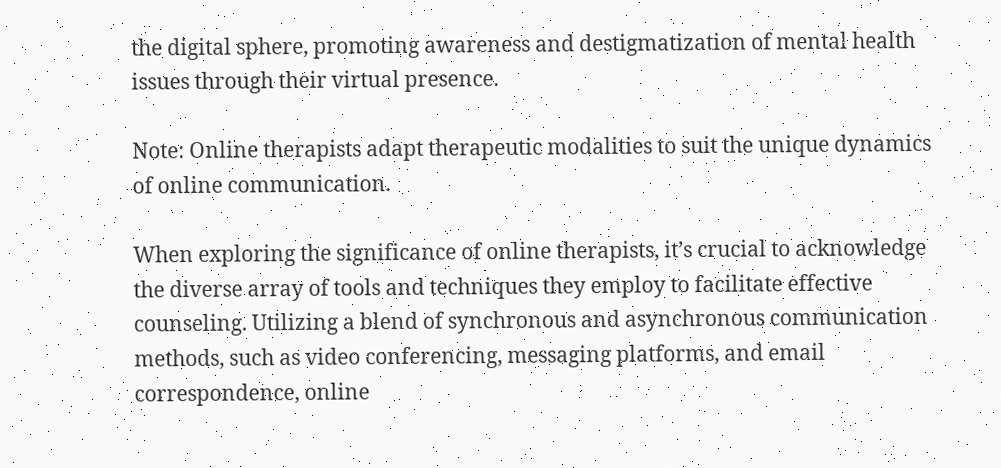the digital sphere, promoting awareness and destigmatization of mental health issues through their virtual presence.

Note: Online therapists adapt therapeutic modalities to suit the unique dynamics of online communication.

When exploring the significance of online therapists, it’s crucial to acknowledge the diverse array of tools and techniques they employ to facilitate effective counseling. Utilizing a blend of synchronous and asynchronous communication methods, such as video conferencing, messaging platforms, and email correspondence, online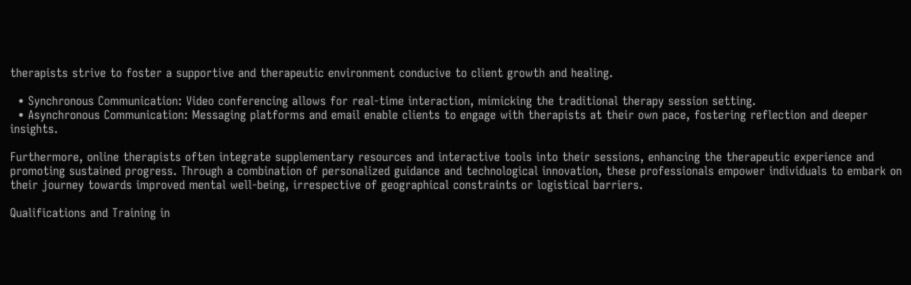therapists strive to foster a supportive and therapeutic environment conducive to client growth and healing.

  • Synchronous Communication: Video conferencing allows for real-time interaction, mimicking the traditional therapy session setting.
  • Asynchronous Communication: Messaging platforms and email enable clients to engage with therapists at their own pace, fostering reflection and deeper insights.

Furthermore, online therapists often integrate supplementary resources and interactive tools into their sessions, enhancing the therapeutic experience and promoting sustained progress. Through a combination of personalized guidance and technological innovation, these professionals empower individuals to embark on their journey towards improved mental well-being, irrespective of geographical constraints or logistical barriers.

Qualifications and Training in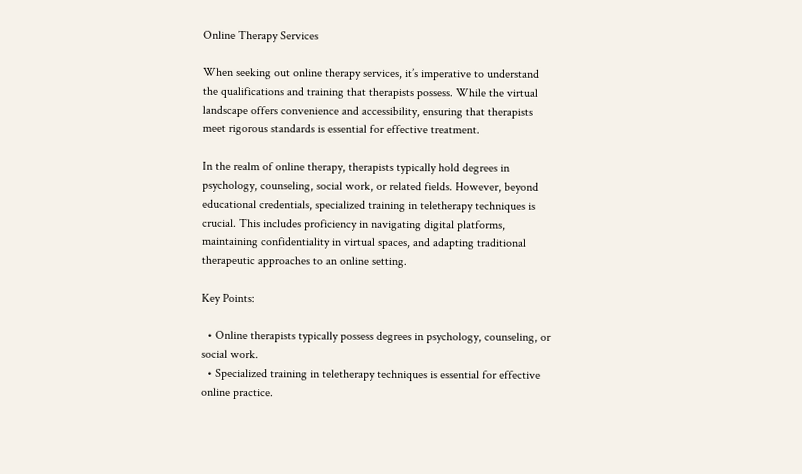Online Therapy Services

When seeking out online therapy services, it’s imperative to understand the qualifications and training that therapists possess. While the virtual landscape offers convenience and accessibility, ensuring that therapists meet rigorous standards is essential for effective treatment.

In the realm of online therapy, therapists typically hold degrees in psychology, counseling, social work, or related fields. However, beyond educational credentials, specialized training in teletherapy techniques is crucial. This includes proficiency in navigating digital platforms, maintaining confidentiality in virtual spaces, and adapting traditional therapeutic approaches to an online setting.

Key Points:

  • Online therapists typically possess degrees in psychology, counseling, or social work.
  • Specialized training in teletherapy techniques is essential for effective online practice.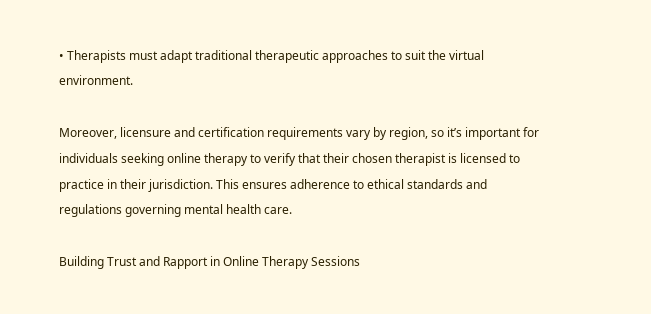• Therapists must adapt traditional therapeutic approaches to suit the virtual environment.

Moreover, licensure and certification requirements vary by region, so it’s important for individuals seeking online therapy to verify that their chosen therapist is licensed to practice in their jurisdiction. This ensures adherence to ethical standards and regulations governing mental health care.

Building Trust and Rapport in Online Therapy Sessions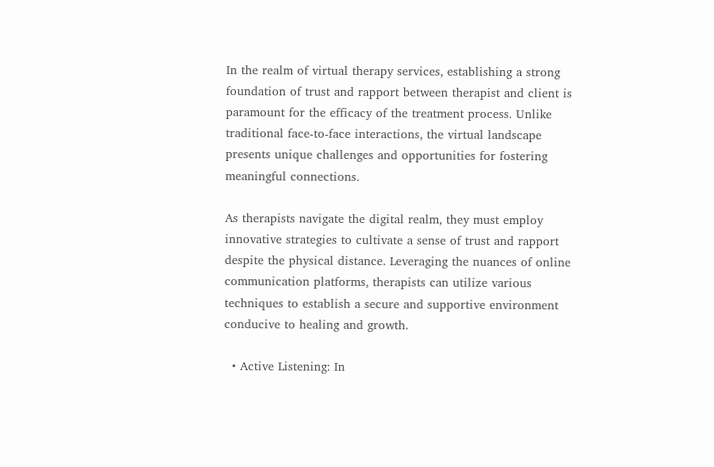In the realm of virtual therapy services, establishing a strong foundation of trust and rapport between therapist and client is paramount for the efficacy of the treatment process. Unlike traditional face-to-face interactions, the virtual landscape presents unique challenges and opportunities for fostering meaningful connections.

As therapists navigate the digital realm, they must employ innovative strategies to cultivate a sense of trust and rapport despite the physical distance. Leveraging the nuances of online communication platforms, therapists can utilize various techniques to establish a secure and supportive environment conducive to healing and growth.

  • Active Listening: In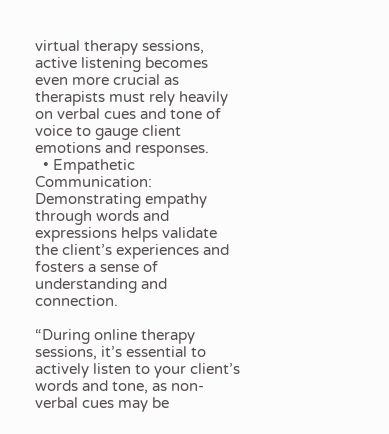virtual therapy sessions, active listening becomes even more crucial as therapists must rely heavily on verbal cues and tone of voice to gauge client emotions and responses.
  • Empathetic Communication: Demonstrating empathy through words and expressions helps validate the client’s experiences and fosters a sense of understanding and connection.

“During online therapy sessions, it’s essential to actively listen to your client’s words and tone, as non-verbal cues may be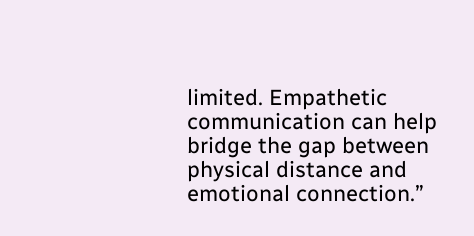limited. Empathetic communication can help bridge the gap between physical distance and emotional connection.”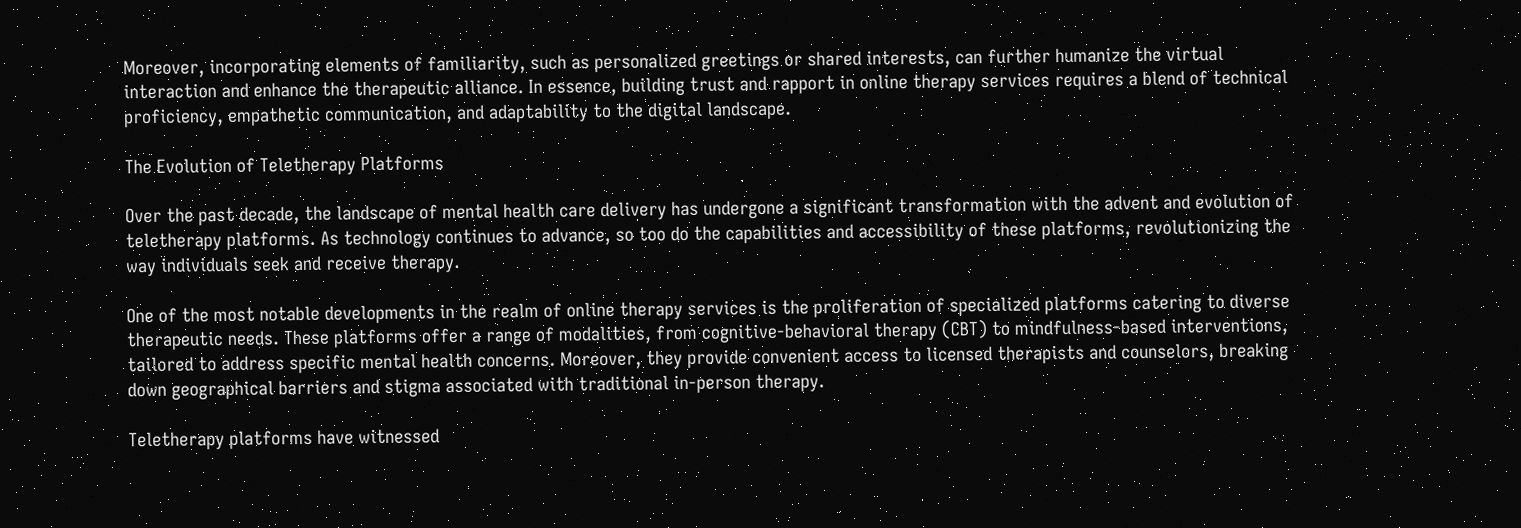Moreover, incorporating elements of familiarity, such as personalized greetings or shared interests, can further humanize the virtual interaction and enhance the therapeutic alliance. In essence, building trust and rapport in online therapy services requires a blend of technical proficiency, empathetic communication, and adaptability to the digital landscape.

The Evolution of Teletherapy Platforms

Over the past decade, the landscape of mental health care delivery has undergone a significant transformation with the advent and evolution of teletherapy platforms. As technology continues to advance, so too do the capabilities and accessibility of these platforms, revolutionizing the way individuals seek and receive therapy.

One of the most notable developments in the realm of online therapy services is the proliferation of specialized platforms catering to diverse therapeutic needs. These platforms offer a range of modalities, from cognitive-behavioral therapy (CBT) to mindfulness-based interventions, tailored to address specific mental health concerns. Moreover, they provide convenient access to licensed therapists and counselors, breaking down geographical barriers and stigma associated with traditional in-person therapy.

Teletherapy platforms have witnessed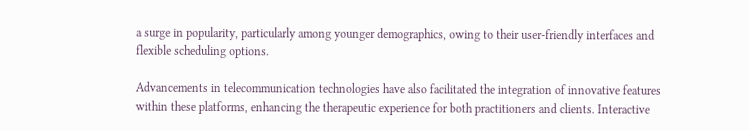a surge in popularity, particularly among younger demographics, owing to their user-friendly interfaces and flexible scheduling options.

Advancements in telecommunication technologies have also facilitated the integration of innovative features within these platforms, enhancing the therapeutic experience for both practitioners and clients. Interactive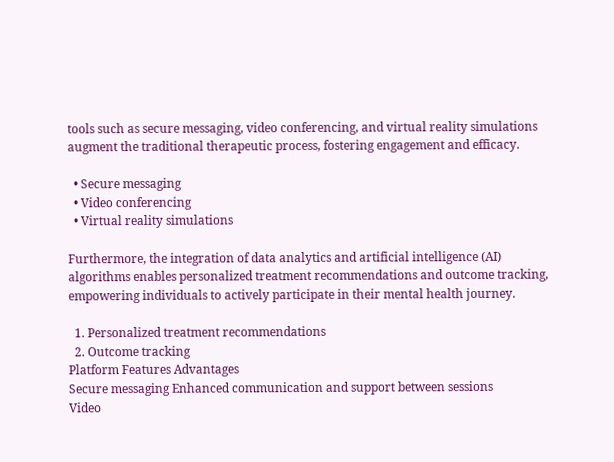tools such as secure messaging, video conferencing, and virtual reality simulations augment the traditional therapeutic process, fostering engagement and efficacy.

  • Secure messaging
  • Video conferencing
  • Virtual reality simulations

Furthermore, the integration of data analytics and artificial intelligence (AI) algorithms enables personalized treatment recommendations and outcome tracking, empowering individuals to actively participate in their mental health journey.

  1. Personalized treatment recommendations
  2. Outcome tracking
Platform Features Advantages
Secure messaging Enhanced communication and support between sessions
Video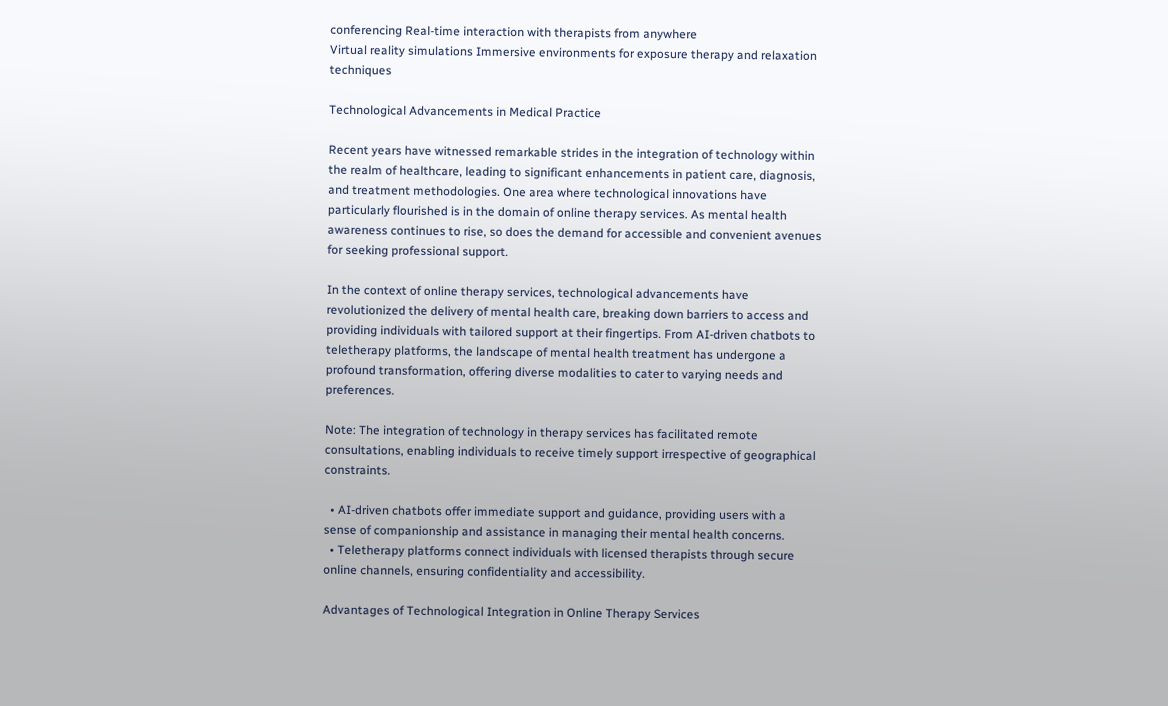conferencing Real-time interaction with therapists from anywhere
Virtual reality simulations Immersive environments for exposure therapy and relaxation techniques

Technological Advancements in Medical Practice

Recent years have witnessed remarkable strides in the integration of technology within the realm of healthcare, leading to significant enhancements in patient care, diagnosis, and treatment methodologies. One area where technological innovations have particularly flourished is in the domain of online therapy services. As mental health awareness continues to rise, so does the demand for accessible and convenient avenues for seeking professional support.

In the context of online therapy services, technological advancements have revolutionized the delivery of mental health care, breaking down barriers to access and providing individuals with tailored support at their fingertips. From AI-driven chatbots to teletherapy platforms, the landscape of mental health treatment has undergone a profound transformation, offering diverse modalities to cater to varying needs and preferences.

Note: The integration of technology in therapy services has facilitated remote consultations, enabling individuals to receive timely support irrespective of geographical constraints.

  • AI-driven chatbots offer immediate support and guidance, providing users with a sense of companionship and assistance in managing their mental health concerns.
  • Teletherapy platforms connect individuals with licensed therapists through secure online channels, ensuring confidentiality and accessibility.

Advantages of Technological Integration in Online Therapy Services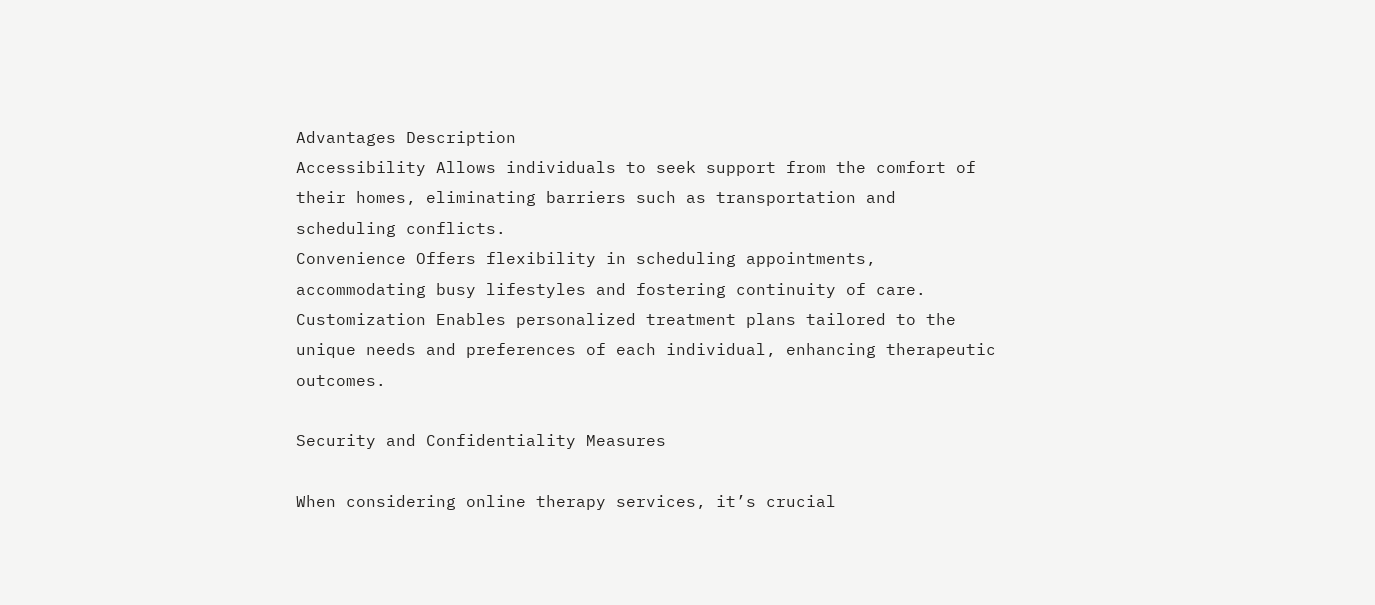Advantages Description
Accessibility Allows individuals to seek support from the comfort of their homes, eliminating barriers such as transportation and scheduling conflicts.
Convenience Offers flexibility in scheduling appointments, accommodating busy lifestyles and fostering continuity of care.
Customization Enables personalized treatment plans tailored to the unique needs and preferences of each individual, enhancing therapeutic outcomes.

Security and Confidentiality Measures

When considering online therapy services, it’s crucial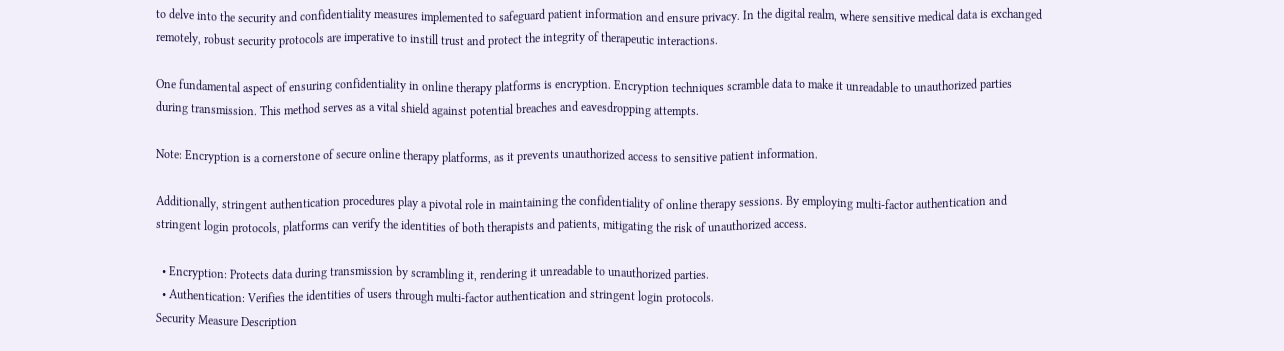to delve into the security and confidentiality measures implemented to safeguard patient information and ensure privacy. In the digital realm, where sensitive medical data is exchanged remotely, robust security protocols are imperative to instill trust and protect the integrity of therapeutic interactions.

One fundamental aspect of ensuring confidentiality in online therapy platforms is encryption. Encryption techniques scramble data to make it unreadable to unauthorized parties during transmission. This method serves as a vital shield against potential breaches and eavesdropping attempts.

Note: Encryption is a cornerstone of secure online therapy platforms, as it prevents unauthorized access to sensitive patient information.

Additionally, stringent authentication procedures play a pivotal role in maintaining the confidentiality of online therapy sessions. By employing multi-factor authentication and stringent login protocols, platforms can verify the identities of both therapists and patients, mitigating the risk of unauthorized access.

  • Encryption: Protects data during transmission by scrambling it, rendering it unreadable to unauthorized parties.
  • Authentication: Verifies the identities of users through multi-factor authentication and stringent login protocols.
Security Measure Description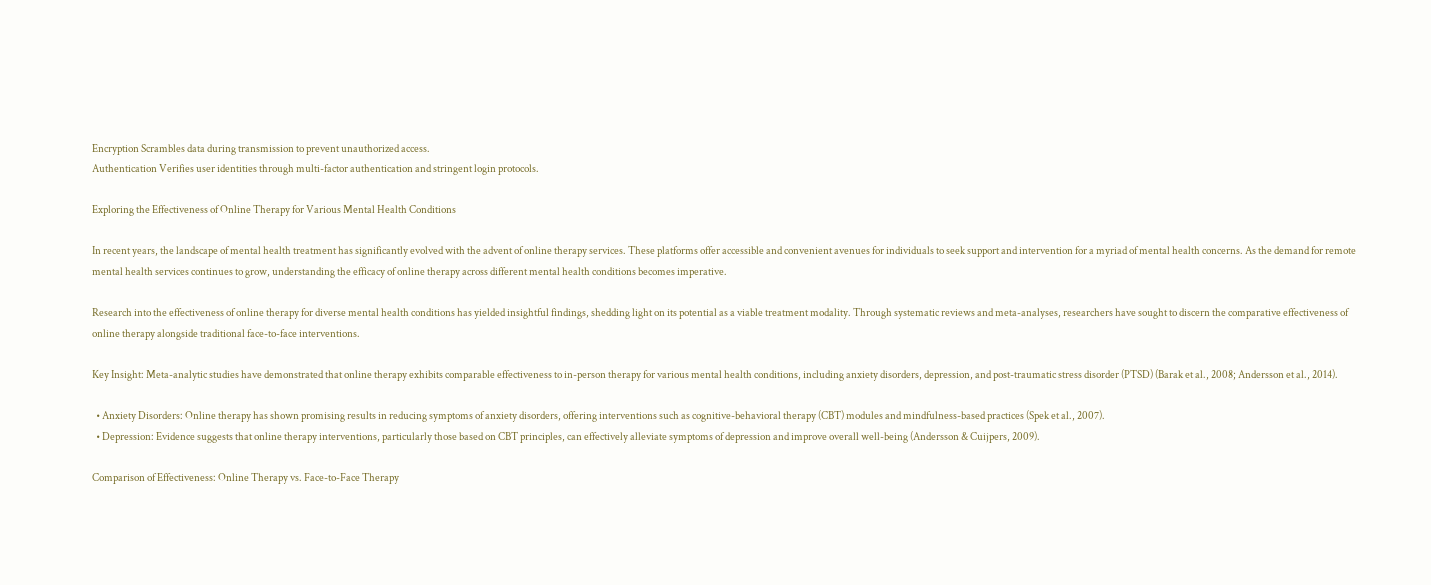Encryption Scrambles data during transmission to prevent unauthorized access.
Authentication Verifies user identities through multi-factor authentication and stringent login protocols.

Exploring the Effectiveness of Online Therapy for Various Mental Health Conditions

In recent years, the landscape of mental health treatment has significantly evolved with the advent of online therapy services. These platforms offer accessible and convenient avenues for individuals to seek support and intervention for a myriad of mental health concerns. As the demand for remote mental health services continues to grow, understanding the efficacy of online therapy across different mental health conditions becomes imperative.

Research into the effectiveness of online therapy for diverse mental health conditions has yielded insightful findings, shedding light on its potential as a viable treatment modality. Through systematic reviews and meta-analyses, researchers have sought to discern the comparative effectiveness of online therapy alongside traditional face-to-face interventions.

Key Insight: Meta-analytic studies have demonstrated that online therapy exhibits comparable effectiveness to in-person therapy for various mental health conditions, including anxiety disorders, depression, and post-traumatic stress disorder (PTSD) (Barak et al., 2008; Andersson et al., 2014).

  • Anxiety Disorders: Online therapy has shown promising results in reducing symptoms of anxiety disorders, offering interventions such as cognitive-behavioral therapy (CBT) modules and mindfulness-based practices (Spek et al., 2007).
  • Depression: Evidence suggests that online therapy interventions, particularly those based on CBT principles, can effectively alleviate symptoms of depression and improve overall well-being (Andersson & Cuijpers, 2009).

Comparison of Effectiveness: Online Therapy vs. Face-to-Face Therapy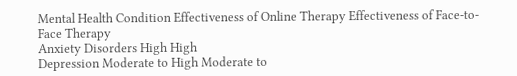Mental Health Condition Effectiveness of Online Therapy Effectiveness of Face-to-Face Therapy
Anxiety Disorders High High
Depression Moderate to High Moderate to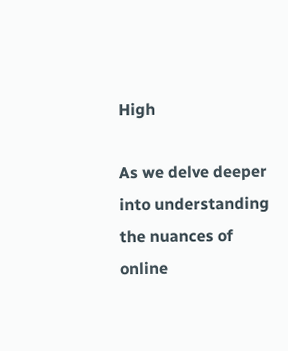High

As we delve deeper into understanding the nuances of online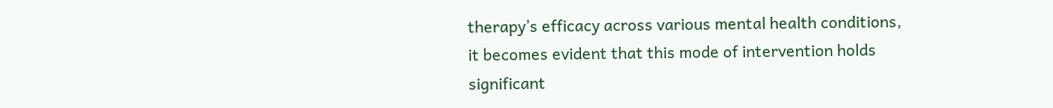therapy’s efficacy across various mental health conditions, it becomes evident that this mode of intervention holds significant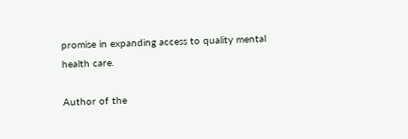promise in expanding access to quality mental health care.

Author of the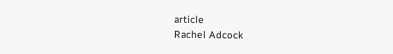article
Rachel Adcock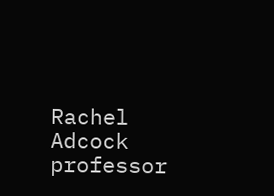Rachel Adcock
professor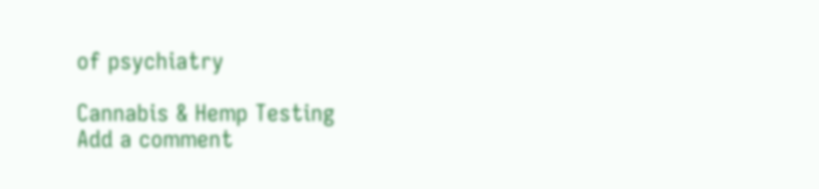of psychiatry

Cannabis & Hemp Testing
Add a comment